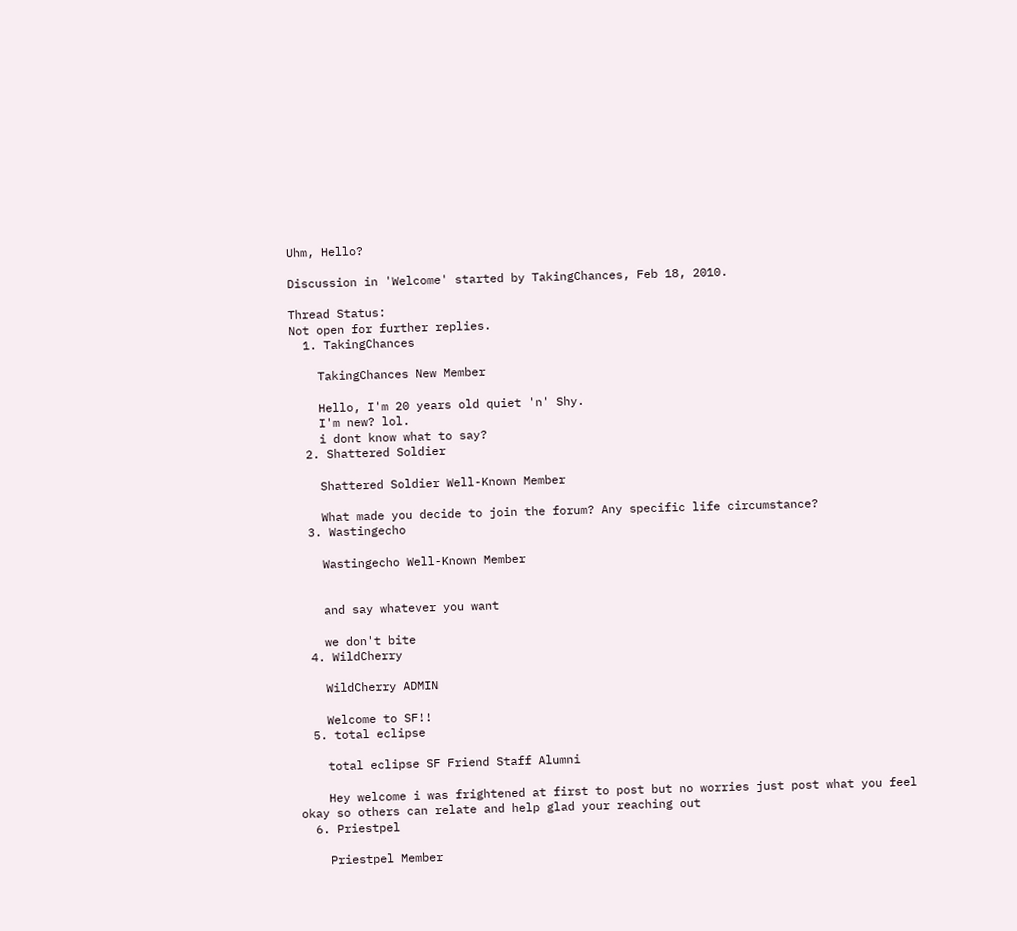Uhm, Hello?

Discussion in 'Welcome' started by TakingChances, Feb 18, 2010.

Thread Status:
Not open for further replies.
  1. TakingChances

    TakingChances New Member

    Hello, I'm 20 years old quiet 'n' Shy.
    I'm new? lol.
    i dont know what to say?
  2. Shattered Soldier

    Shattered Soldier Well-Known Member

    What made you decide to join the forum? Any specific life circumstance?
  3. Wastingecho

    Wastingecho Well-Known Member


    and say whatever you want

    we don't bite
  4. WildCherry

    WildCherry ADMIN

    Welcome to SF!!
  5. total eclipse

    total eclipse SF Friend Staff Alumni

    Hey welcome i was frightened at first to post but no worries just post what you feel okay so others can relate and help glad your reaching out
  6. Priestpel

    Priestpel Member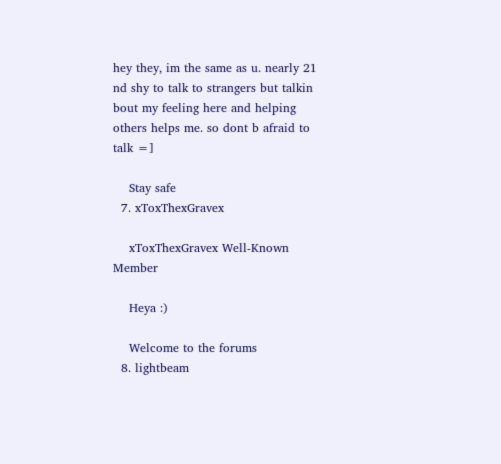hey they, im the same as u. nearly 21 nd shy to talk to strangers but talkin bout my feeling here and helping others helps me. so dont b afraid to talk =]

    Stay safe
  7. xToxThexGravex

    xToxThexGravex Well-Known Member

    Heya :)

    Welcome to the forums
  8. lightbeam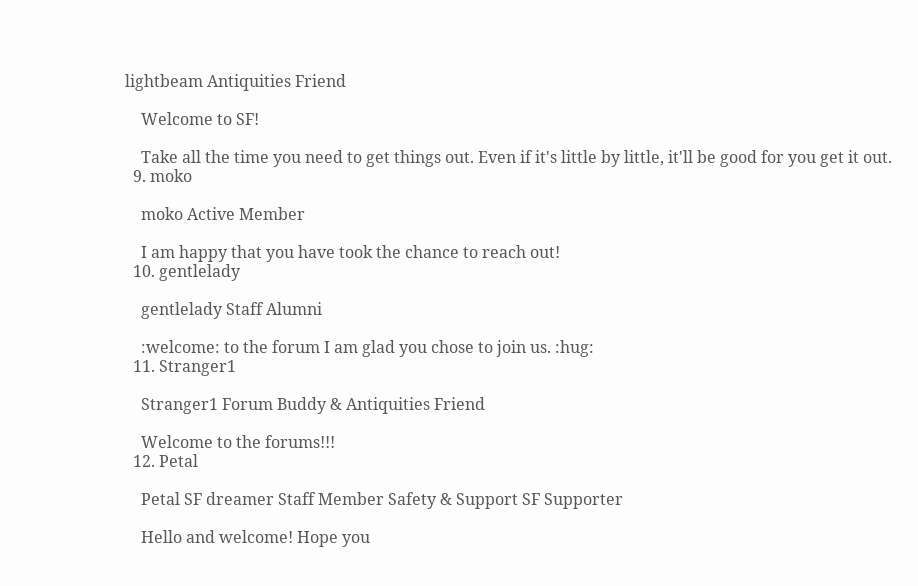lightbeam Antiquities Friend

    Welcome to SF!

    Take all the time you need to get things out. Even if it's little by little, it'll be good for you get it out.
  9. moko

    moko Active Member

    I am happy that you have took the chance to reach out!
  10. gentlelady

    gentlelady Staff Alumni

    :welcome: to the forum I am glad you chose to join us. :hug:
  11. Stranger1

    Stranger1 Forum Buddy & Antiquities Friend

    Welcome to the forums!!!
  12. Petal

    Petal SF dreamer Staff Member Safety & Support SF Supporter

    Hello and welcome! Hope you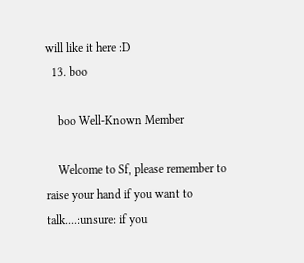will like it here :D
  13. boo

    boo Well-Known Member

    Welcome to Sf, please remember to raise your hand if you want to talk....:unsure: if you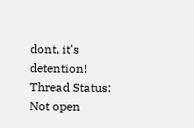dont, it's detention!
Thread Status:
Not open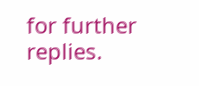for further replies.